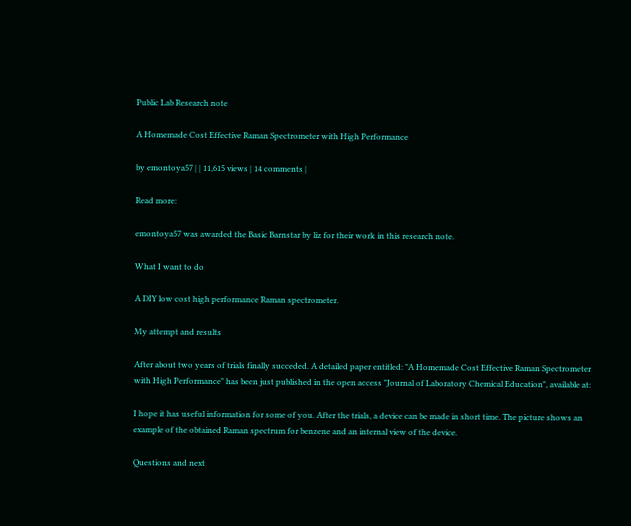Public Lab Research note

A Homemade Cost Effective Raman Spectrometer with High Performance

by emontoya57 | | 11,615 views | 14 comments |

Read more:

emontoya57 was awarded the Basic Barnstar by liz for their work in this research note.

What I want to do

A DIY low cost high performance Raman spectrometer.

My attempt and results

After about two years of trials finally succeded. A detailed paper entitled: "A Homemade Cost Effective Raman Spectrometer with High Performance" has been just published in the open access "Journal of Laboratory Chemical Education", available at:

I hope it has useful information for some of you. After the trials, a device can be made in short time. The picture shows an example of the obtained Raman spectrum for benzene and an internal view of the device.

Questions and next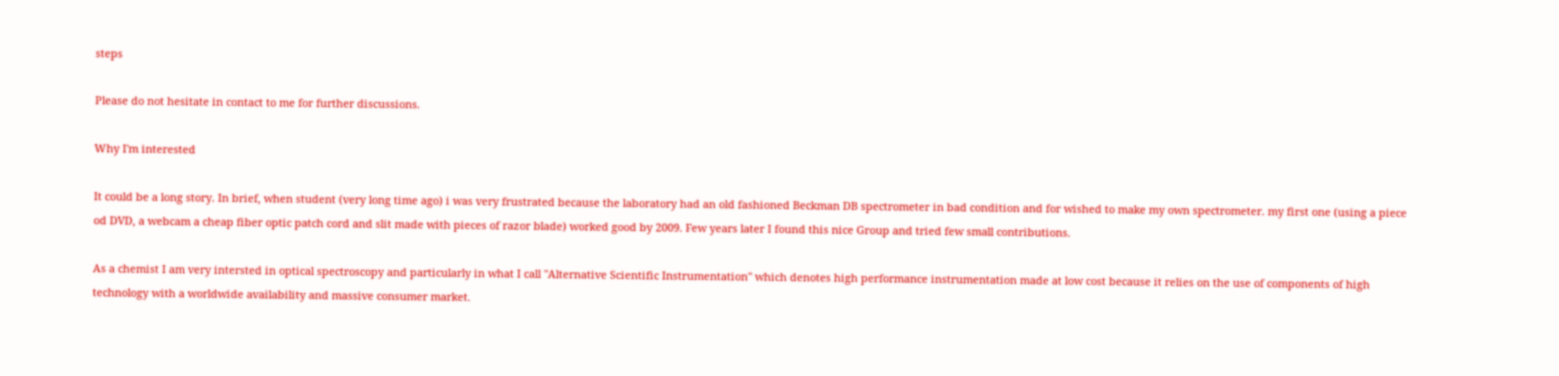steps

Please do not hesitate in contact to me for further discussions.

Why I'm interested

It could be a long story. In brief, when student (very long time ago) i was very frustrated because the laboratory had an old fashioned Beckman DB spectrometer in bad condition and for wished to make my own spectrometer. my first one (using a piece od DVD, a webcam a cheap fiber optic patch cord and slit made with pieces of razor blade) worked good by 2009. Few years later I found this nice Group and tried few small contributions.

As a chemist I am very intersted in optical spectroscopy and particularly in what I call "Alternative Scientific Instrumentation" which denotes high performance instrumentation made at low cost because it relies on the use of components of high technology with a worldwide availability and massive consumer market.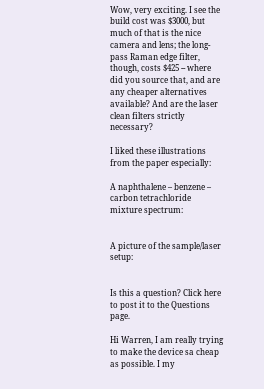Wow, very exciting. I see the build cost was $3000, but much of that is the nice camera and lens; the long-pass Raman edge filter, though, costs $425 -- where did you source that, and are any cheaper alternatives available? And are the laser clean filters strictly necessary?

I liked these illustrations from the paper especially:

A naphthalene – benzene – carbon tetrachloride mixture spectrum:


A picture of the sample/laser setup:


Is this a question? Click here to post it to the Questions page.

Hi Warren, I am really trying to make the device sa cheap as possible. I my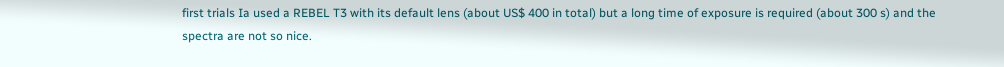first trials Ia used a REBEL T3 with its default lens (about US$ 400 in total) but a long time of exposure is required (about 300 s) and the spectra are not so nice.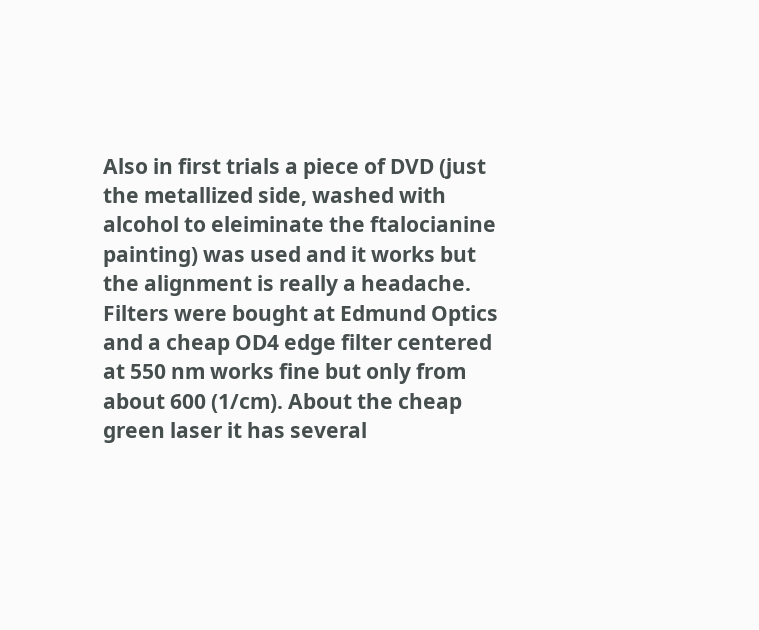Also in first trials a piece of DVD (just the metallized side, washed with alcohol to eleiminate the ftalocianine painting) was used and it works but the alignment is really a headache. Filters were bought at Edmund Optics and a cheap OD4 edge filter centered at 550 nm works fine but only from about 600 (1/cm). About the cheap green laser it has several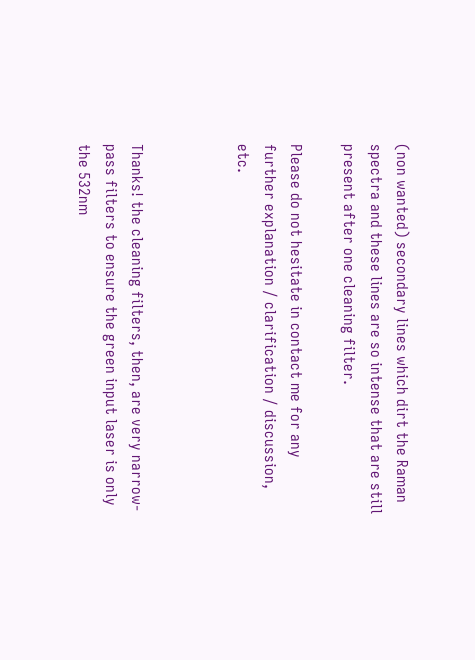(non wanted) secondary lines which dirt the Raman spectra and these lines are so intense that are still present after one cleaning filter.

Please do not hesitate in contact me for any further explanation / clarification / discussion, etc.



Thanks! the cleaning filters, then, are very narrow-pass filters to ensure the green input laser is only the 532nm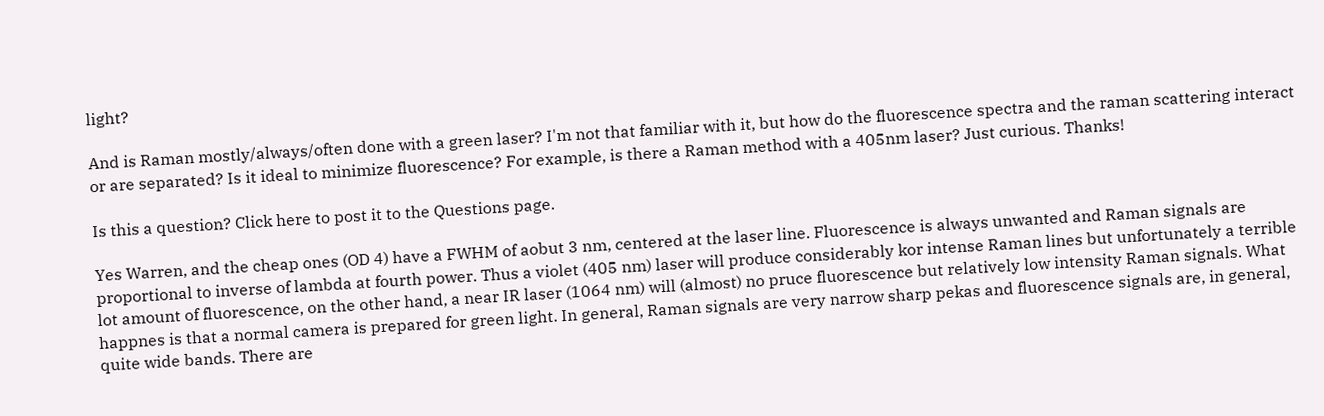light?

And is Raman mostly/always/often done with a green laser? I'm not that familiar with it, but how do the fluorescence spectra and the raman scattering interact or are separated? Is it ideal to minimize fluorescence? For example, is there a Raman method with a 405nm laser? Just curious. Thanks!

Is this a question? Click here to post it to the Questions page.

Yes Warren, and the cheap ones (OD 4) have a FWHM of aobut 3 nm, centered at the laser line. Fluorescence is always unwanted and Raman signals are proportional to inverse of lambda at fourth power. Thus a violet (405 nm) laser will produce considerably kor intense Raman lines but unfortunately a terrible lot amount of fluorescence, on the other hand, a near IR laser (1064 nm) will (almost) no pruce fluorescence but relatively low intensity Raman signals. What happnes is that a normal camera is prepared for green light. In general, Raman signals are very narrow sharp pekas and fluorescence signals are, in general, quite wide bands. There are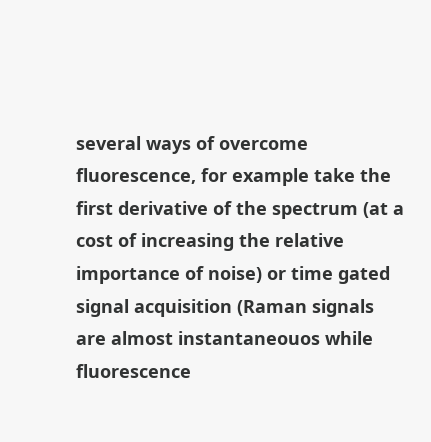several ways of overcome fluorescence, for example take the first derivative of the spectrum (at a cost of increasing the relative importance of noise) or time gated signal acquisition (Raman signals are almost instantaneouos while fluorescence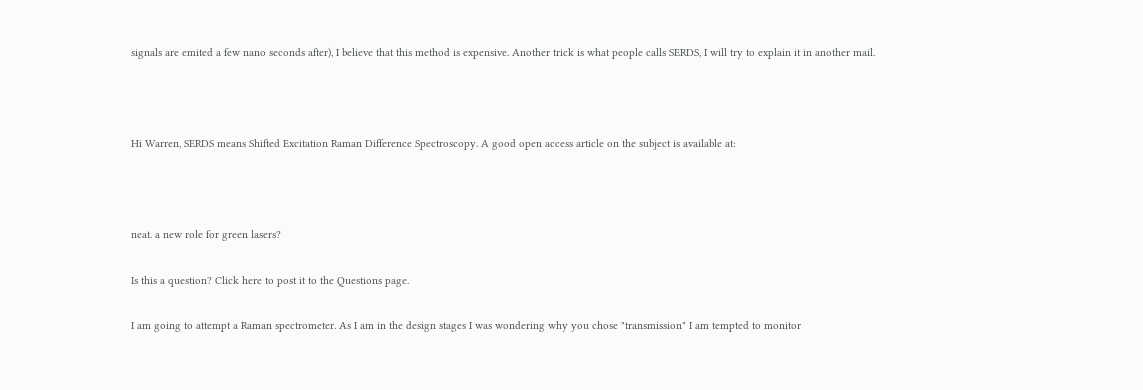signals are emited a few nano seconds after), I believe that this method is expensive. Another trick is what people calls SERDS, I will try to explain it in another mail.



Hi Warren, SERDS means Shifted Excitation Raman Difference Spectroscopy. A good open access article on the subject is available at:



neat. a new role for green lasers?

Is this a question? Click here to post it to the Questions page.

I am going to attempt a Raman spectrometer. As I am in the design stages I was wondering why you chose "transmission" I am tempted to monitor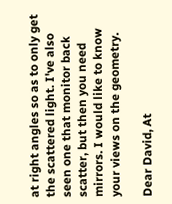at right angles so as to only get the scattered light. I've also seen one that monitor back scatter, but then you need mirrors. I would like to know your views on the geometry.

Dear David, At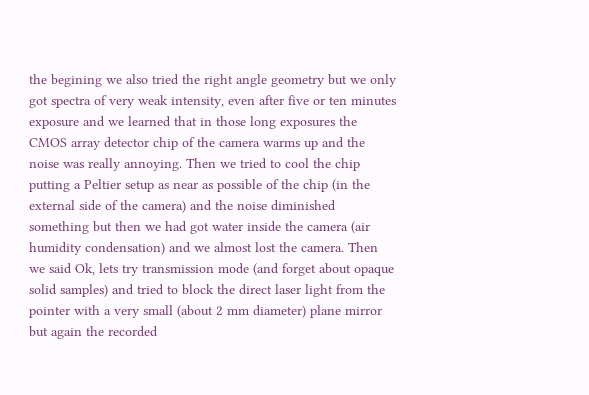the begining we also tried the right angle geometry but we only got spectra of very weak intensity, even after five or ten minutes exposure and we learned that in those long exposures the CMOS array detector chip of the camera warms up and the noise was really annoying. Then we tried to cool the chip putting a Peltier setup as near as possible of the chip (in the external side of the camera) and the noise diminished something but then we had got water inside the camera (air humidity condensation) and we almost lost the camera. Then we said Ok, lets try transmission mode (and forget about opaque solid samples) and tried to block the direct laser light from the pointer with a very small (about 2 mm diameter) plane mirror but again the recorded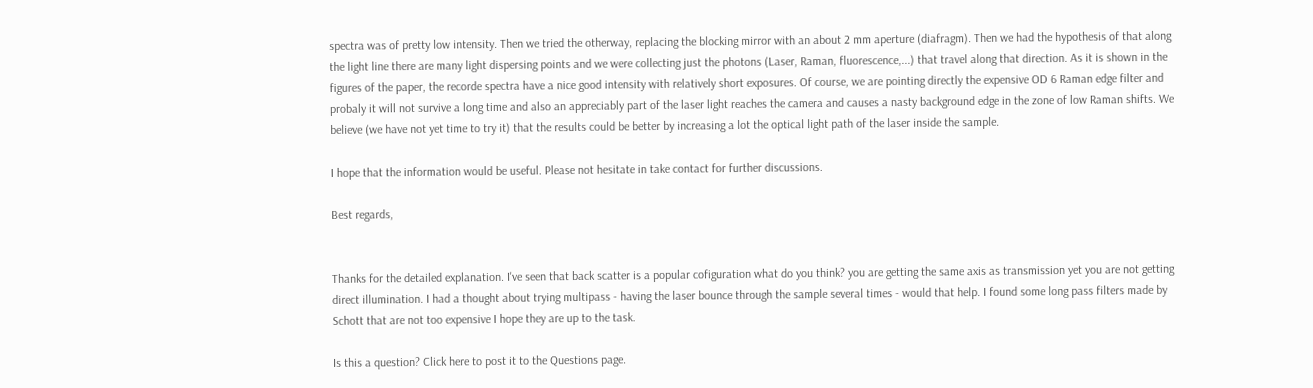spectra was of pretty low intensity. Then we tried the otherway, replacing the blocking mirror with an about 2 mm aperture (diafragm). Then we had the hypothesis of that along the light line there are many light dispersing points and we were collecting just the photons (Laser, Raman, fluorescence,...) that travel along that direction. As it is shown in the figures of the paper, the recorde spectra have a nice good intensity with relatively short exposures. Of course, we are pointing directly the expensive OD 6 Raman edge filter and probaly it will not survive a long time and also an appreciably part of the laser light reaches the camera and causes a nasty background edge in the zone of low Raman shifts. We believe (we have not yet time to try it) that the results could be better by increasing a lot the optical light path of the laser inside the sample.

I hope that the information would be useful. Please not hesitate in take contact for further discussions.

Best regards,


Thanks for the detailed explanation. I've seen that back scatter is a popular cofiguration what do you think? you are getting the same axis as transmission yet you are not getting direct illumination. I had a thought about trying multipass - having the laser bounce through the sample several times - would that help. I found some long pass filters made by Schott that are not too expensive I hope they are up to the task.

Is this a question? Click here to post it to the Questions page.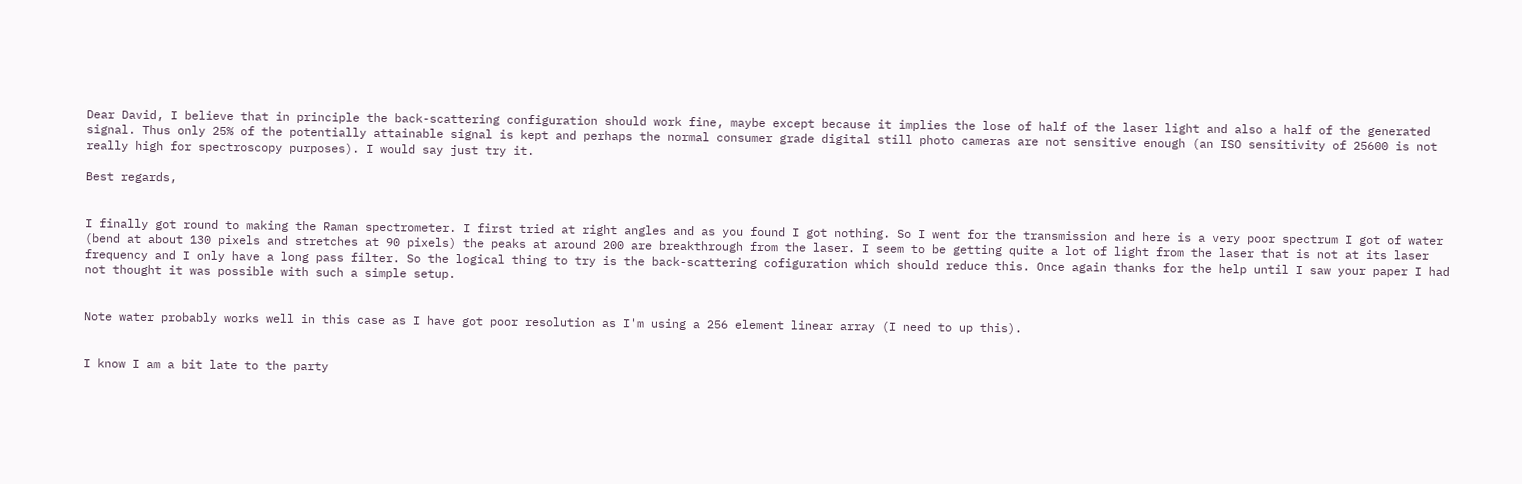Dear David, I believe that in principle the back-scattering configuration should work fine, maybe except because it implies the lose of half of the laser light and also a half of the generated signal. Thus only 25% of the potentially attainable signal is kept and perhaps the normal consumer grade digital still photo cameras are not sensitive enough (an ISO sensitivity of 25600 is not really high for spectroscopy purposes). I would say just try it.

Best regards,


I finally got round to making the Raman spectrometer. I first tried at right angles and as you found I got nothing. So I went for the transmission and here is a very poor spectrum I got of water (bend at about 130 pixels and stretches at 90 pixels) the peaks at around 200 are breakthrough from the laser. I seem to be getting quite a lot of light from the laser that is not at its laser frequency and I only have a long pass filter. So the logical thing to try is the back-scattering cofiguration which should reduce this. Once again thanks for the help until I saw your paper I had not thought it was possible with such a simple setup.


Note water probably works well in this case as I have got poor resolution as I'm using a 256 element linear array (I need to up this).


I know I am a bit late to the party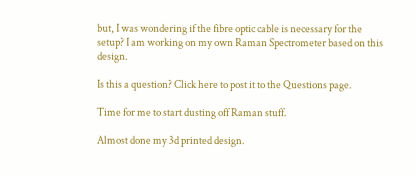but, I was wondering if the fibre optic cable is necessary for the setup? I am working on my own Raman Spectrometer based on this design.

Is this a question? Click here to post it to the Questions page.

Time for me to start dusting off Raman stuff.

Almost done my 3d printed design.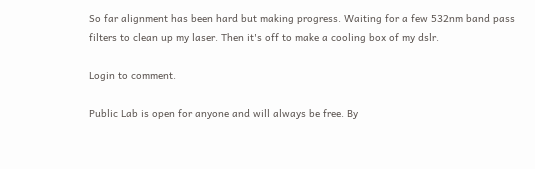So far alignment has been hard but making progress. Waiting for a few 532nm band pass filters to clean up my laser. Then it's off to make a cooling box of my dslr.

Login to comment.

Public Lab is open for anyone and will always be free. By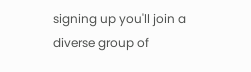signing up you'll join a diverse group of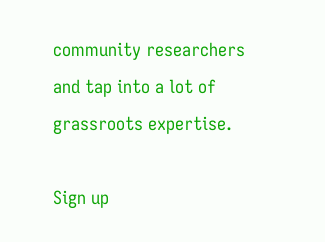community researchers and tap into a lot of grassroots expertise.

Sign up